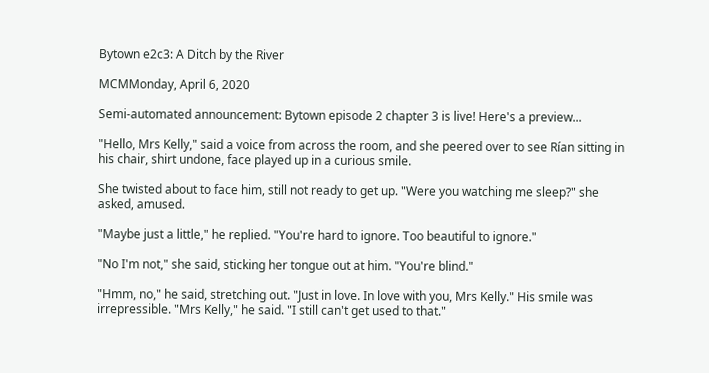Bytown e2c3: A Ditch by the River

MCMMonday, April 6, 2020

Semi-automated announcement: Bytown episode 2 chapter 3 is live! Here's a preview...

"Hello, Mrs Kelly," said a voice from across the room, and she peered over to see Rían sitting in his chair, shirt undone, face played up in a curious smile.

She twisted about to face him, still not ready to get up. "Were you watching me sleep?" she asked, amused.

"Maybe just a little," he replied. "You're hard to ignore. Too beautiful to ignore."

"No I'm not," she said, sticking her tongue out at him. "You're blind."

"Hmm, no," he said, stretching out. "Just in love. In love with you, Mrs Kelly." His smile was irrepressible. "Mrs Kelly," he said. "I still can't get used to that."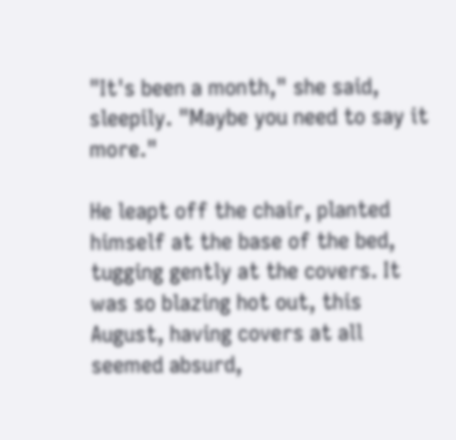"It's been a month," she said, sleepily. "Maybe you need to say it more."

He leapt off the chair, planted himself at the base of the bed, tugging gently at the covers. It was so blazing hot out, this August, having covers at all seemed absurd,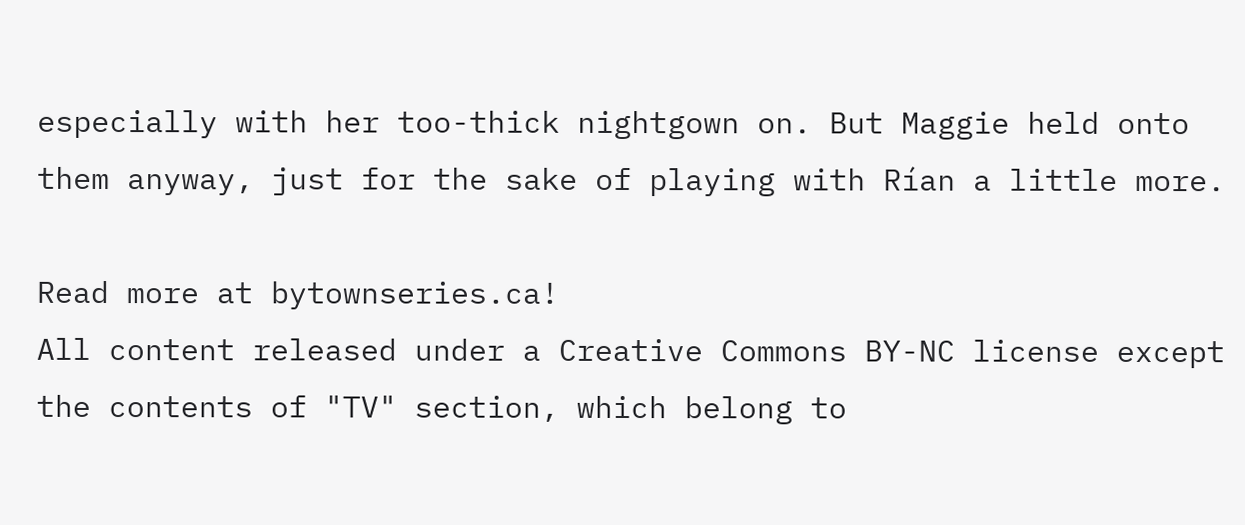especially with her too-thick nightgown on. But Maggie held onto them anyway, just for the sake of playing with Rían a little more.

Read more at bytownseries.ca!
All content released under a Creative Commons BY-NC license except the contents of "TV" section, which belong to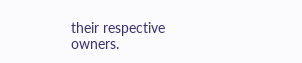their respective owners.